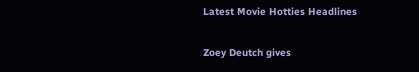Latest Movie Hotties Headlines

Zoey Deutch gives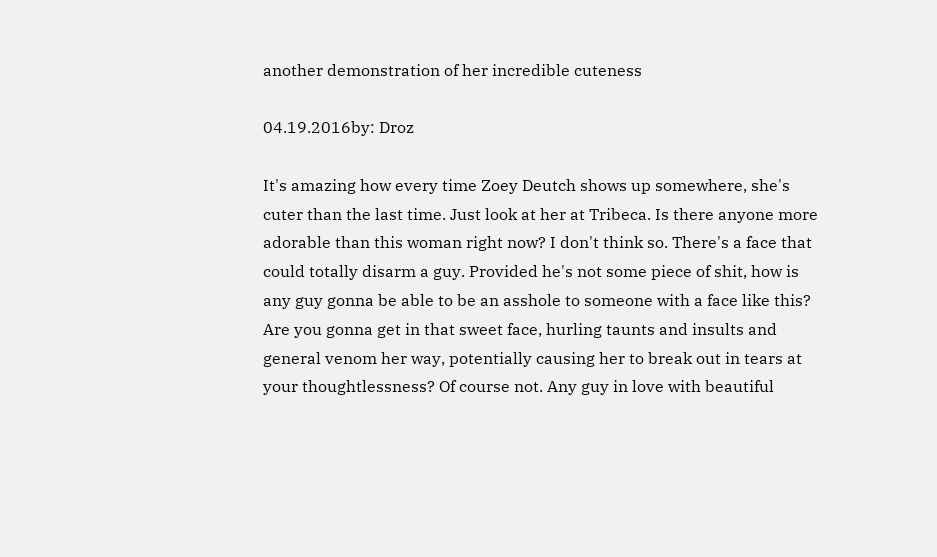another demonstration of her incredible cuteness

04.19.2016by: Droz

It's amazing how every time Zoey Deutch shows up somewhere, she's cuter than the last time. Just look at her at Tribeca. Is there anyone more adorable than this woman right now? I don't think so. There's a face that could totally disarm a guy. Provided he's not some piece of shit, how is any guy gonna be able to be an asshole to someone with a face like this? Are you gonna get in that sweet face, hurling taunts and insults and general venom her way, potentially causing her to break out in tears at your thoughtlessness? Of course not. Any guy in love with beautiful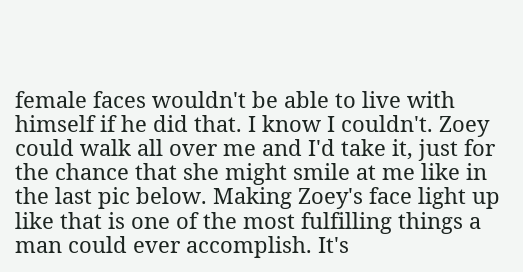female faces wouldn't be able to live with himself if he did that. I know I couldn't. Zoey could walk all over me and I'd take it, just for the chance that she might smile at me like in the last pic below. Making Zoey's face light up like that is one of the most fulfilling things a man could ever accomplish. It's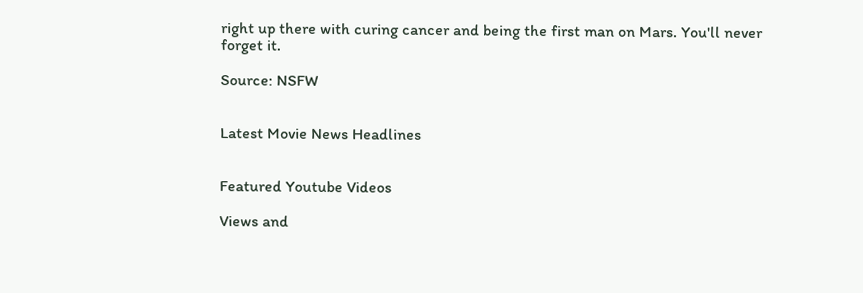right up there with curing cancer and being the first man on Mars. You'll never forget it.

Source: NSFW


Latest Movie News Headlines


Featured Youtube Videos

Views and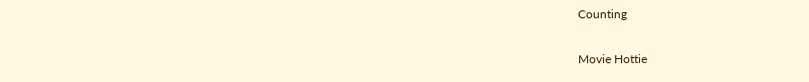Counting

Movie Hottie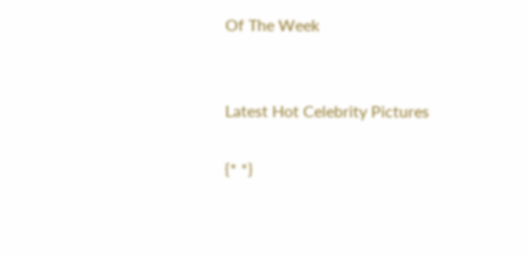Of The Week


Latest Hot Celebrity Pictures

{* *}